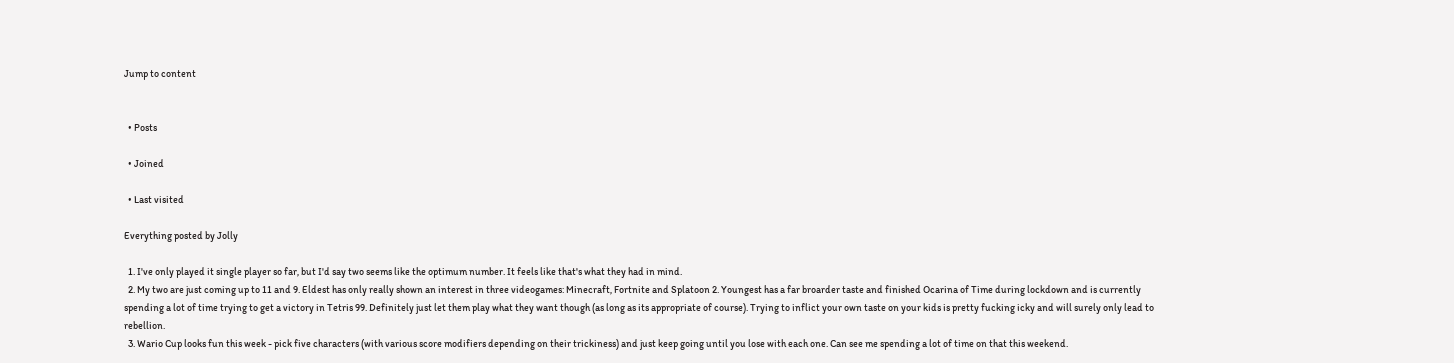Jump to content


  • Posts

  • Joined

  • Last visited

Everything posted by Jolly

  1. I've only played it single player so far, but I'd say two seems like the optimum number. It feels like that's what they had in mind.
  2. My two are just coming up to 11 and 9. Eldest has only really shown an interest in three videogames: Minecraft, Fortnite and Splatoon 2. Youngest has a far broarder taste and finished Ocarina of Time during lockdown and is currently spending a lot of time trying to get a victory in Tetris 99. Definitely just let them play what they want though (as long as its appropriate of course). Trying to inflict your own taste on your kids is pretty fucking icky and will surely only lead to rebellion.
  3. Wario Cup looks fun this week - pick five characters (with various score modifiers depending on their trickiness) and just keep going until you lose with each one. Can see me spending a lot of time on that this weekend.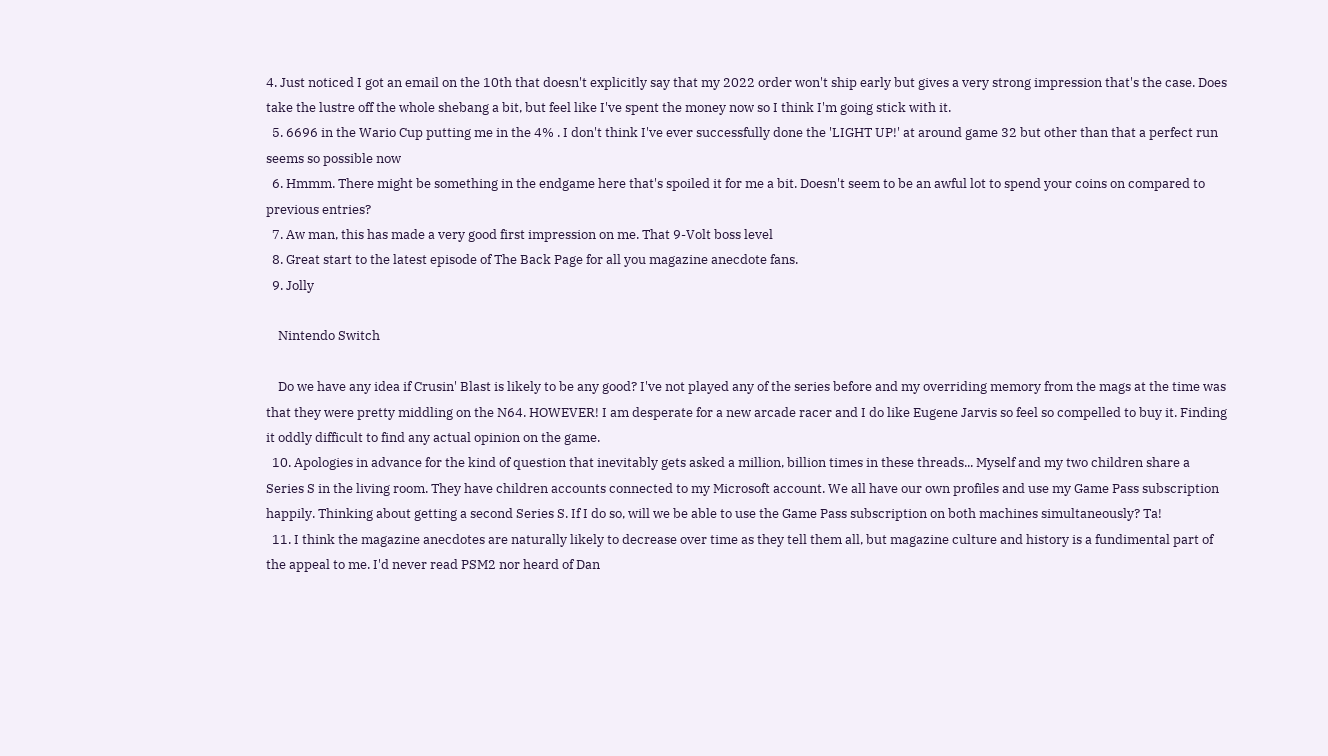4. Just noticed I got an email on the 10th that doesn't explicitly say that my 2022 order won't ship early but gives a very strong impression that's the case. Does take the lustre off the whole shebang a bit, but feel like I've spent the money now so I think I'm going stick with it.
  5. 6696 in the Wario Cup putting me in the 4% . I don't think I've ever successfully done the 'LIGHT UP!' at around game 32 but other than that a perfect run seems so possible now
  6. Hmmm. There might be something in the endgame here that's spoiled it for me a bit. Doesn't seem to be an awful lot to spend your coins on compared to previous entries?
  7. Aw man, this has made a very good first impression on me. That 9-Volt boss level
  8. Great start to the latest episode of The Back Page for all you magazine anecdote fans.
  9. Jolly

    Nintendo Switch

    Do we have any idea if Crusin' Blast is likely to be any good? I've not played any of the series before and my overriding memory from the mags at the time was that they were pretty middling on the N64. HOWEVER! I am desperate for a new arcade racer and I do like Eugene Jarvis so feel so compelled to buy it. Finding it oddly difficult to find any actual opinion on the game.
  10. Apologies in advance for the kind of question that inevitably gets asked a million, billion times in these threads... Myself and my two children share a Series S in the living room. They have children accounts connected to my Microsoft account. We all have our own profiles and use my Game Pass subscription happily. Thinking about getting a second Series S. If I do so, will we be able to use the Game Pass subscription on both machines simultaneously? Ta!
  11. I think the magazine anecdotes are naturally likely to decrease over time as they tell them all, but magazine culture and history is a fundimental part of the appeal to me. I'd never read PSM2 nor heard of Dan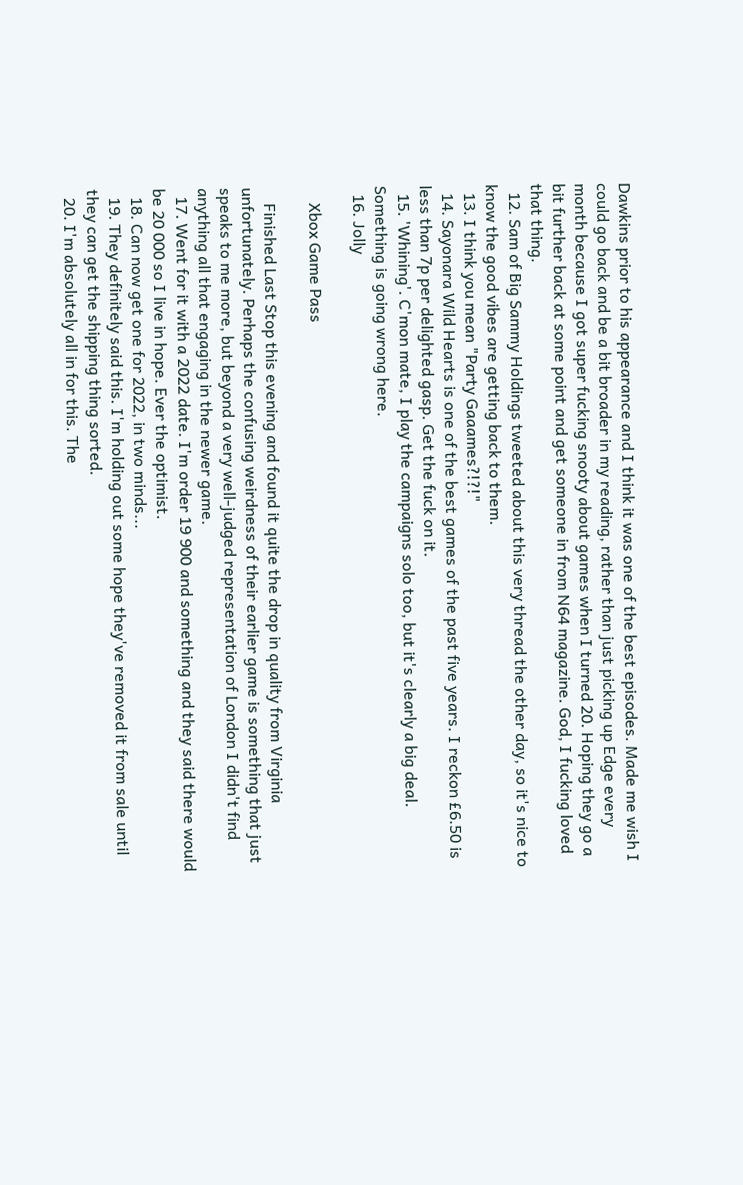Dawkins prior to his appearance and I think it was one of the best episodes. Made me wish I could go back and be a bit broader in my reading, rather than just picking up Edge every month because I got super fucking snooty about games when I turned 20. Hoping they go a bit further back at some point and get someone in from N64 magazine. God, I fucking loved that thing.
  12. Sam of Big Sammy Holdings tweeted about this very thread the other day, so it's nice to know the good vibes are getting back to them.
  13. I think you mean "Party Gaaames?!?!"
  14. Sayonara Wild Hearts is one of the best games of the past five years. I reckon £6.50 is less than 7p per delighted gasp. Get the fuck on it.
  15. 'Whining'. C'mon mate, I play the campaigns solo too, but it's clearly a big deal. Something is going wrong here.
  16. Jolly

    Xbox Game Pass

    Finished Last Stop this evening and found it quite the drop in quality from Virginia unfortunately. Perhaps the confusing weirdness of their earlier game is something that just speaks to me more, but beyond a very well-judged representation of London I didn't find anything all that engaging in the newer game.
  17. Went for it with a 2022 date. I'm order 19 900 and something and they said there would be 20 000 so I live in hope. Ever the optimist.
  18. Can now get one for 2022, in two minds...
  19. They definitely said this. I'm holding out some hope they've removed it from sale until they can get the shipping thing sorted.
  20. I'm absolutely all in for this. The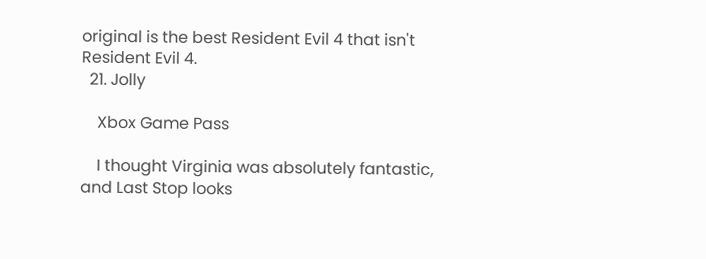original is the best Resident Evil 4 that isn't Resident Evil 4.
  21. Jolly

    Xbox Game Pass

    I thought Virginia was absolutely fantastic, and Last Stop looks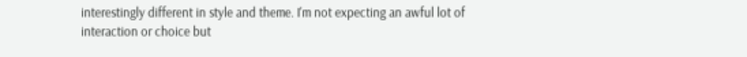interestingly different in style and theme. I'm not expecting an awful lot of interaction or choice but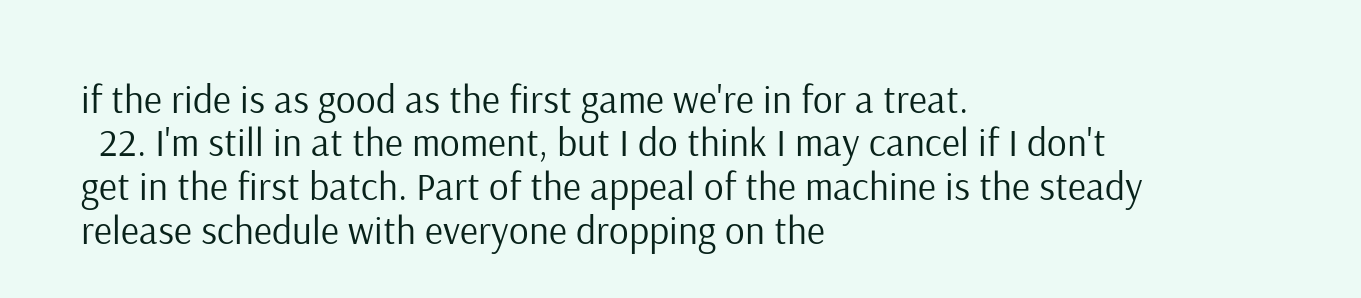if the ride is as good as the first game we're in for a treat.
  22. I'm still in at the moment, but I do think I may cancel if I don't get in the first batch. Part of the appeal of the machine is the steady release schedule with everyone dropping on the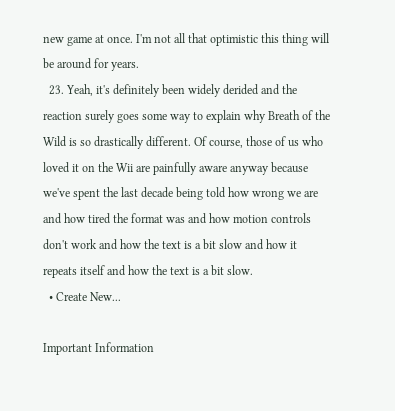new game at once. I'm not all that optimistic this thing will be around for years.
  23. Yeah, it's definitely been widely derided and the reaction surely goes some way to explain why Breath of the Wild is so drastically different. Of course, those of us who loved it on the Wii are painfully aware anyway because we've spent the last decade being told how wrong we are and how tired the format was and how motion controls don't work and how the text is a bit slow and how it repeats itself and how the text is a bit slow.
  • Create New...

Important Information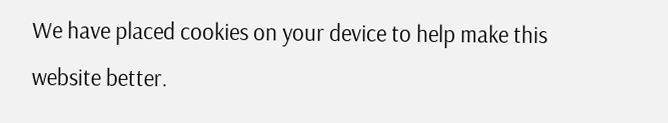We have placed cookies on your device to help make this website better.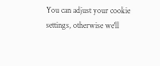You can adjust your cookie settings, otherwise we'll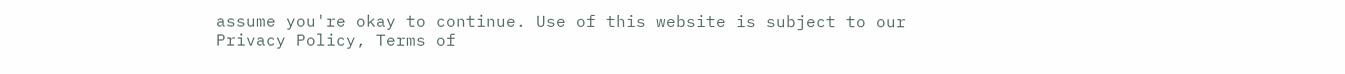assume you're okay to continue. Use of this website is subject to our Privacy Policy, Terms of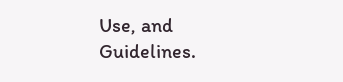Use, and Guidelines.